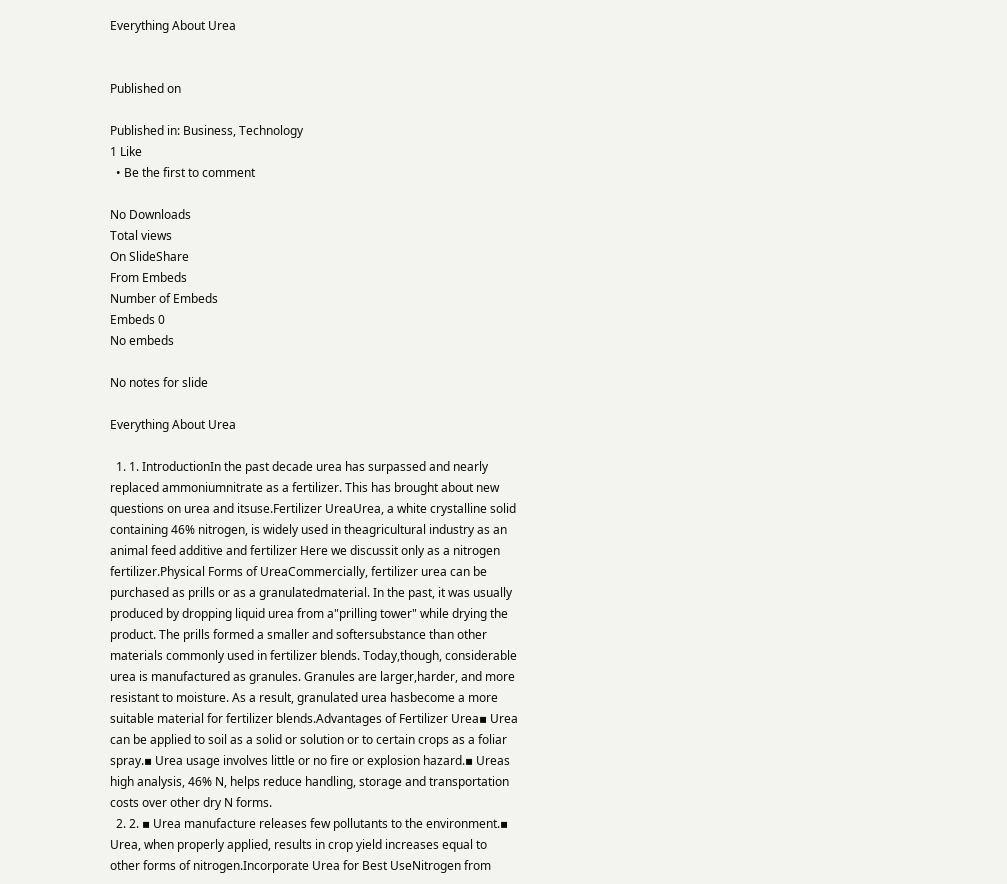Everything About Urea


Published on

Published in: Business, Technology
1 Like
  • Be the first to comment

No Downloads
Total views
On SlideShare
From Embeds
Number of Embeds
Embeds 0
No embeds

No notes for slide

Everything About Urea

  1. 1. IntroductionIn the past decade urea has surpassed and nearly replaced ammoniumnitrate as a fertilizer. This has brought about new questions on urea and itsuse.Fertilizer UreaUrea, a white crystalline solid containing 46% nitrogen, is widely used in theagricultural industry as an animal feed additive and fertilizer Here we discussit only as a nitrogen fertilizer.Physical Forms of UreaCommercially, fertilizer urea can be purchased as prills or as a granulatedmaterial. In the past, it was usually produced by dropping liquid urea from a"prilling tower" while drying the product. The prills formed a smaller and softersubstance than other materials commonly used in fertilizer blends. Today,though, considerable urea is manufactured as granules. Granules are larger,harder, and more resistant to moisture. As a result, granulated urea hasbecome a more suitable material for fertilizer blends.Advantages of Fertilizer Urea▪ Urea can be applied to soil as a solid or solution or to certain crops as a foliar spray.▪ Urea usage involves little or no fire or explosion hazard.▪ Ureas high analysis, 46% N, helps reduce handling, storage and transportation costs over other dry N forms.
  2. 2. ▪ Urea manufacture releases few pollutants to the environment.▪ Urea, when properly applied, results in crop yield increases equal to other forms of nitrogen.Incorporate Urea for Best UseNitrogen from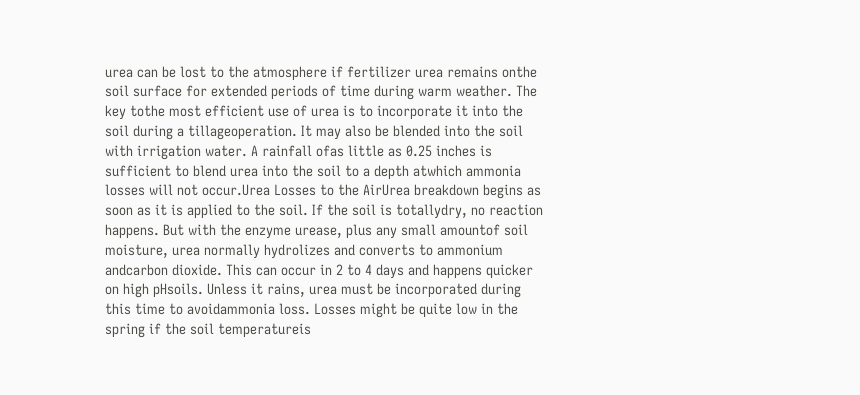urea can be lost to the atmosphere if fertilizer urea remains onthe soil surface for extended periods of time during warm weather. The key tothe most efficient use of urea is to incorporate it into the soil during a tillageoperation. It may also be blended into the soil with irrigation water. A rainfall ofas little as 0.25 inches is sufficient to blend urea into the soil to a depth atwhich ammonia losses will not occur.Urea Losses to the AirUrea breakdown begins as soon as it is applied to the soil. If the soil is totallydry, no reaction happens. But with the enzyme urease, plus any small amountof soil moisture, urea normally hydrolizes and converts to ammonium andcarbon dioxide. This can occur in 2 to 4 days and happens quicker on high pHsoils. Unless it rains, urea must be incorporated during this time to avoidammonia loss. Losses might be quite low in the spring if the soil temperatureis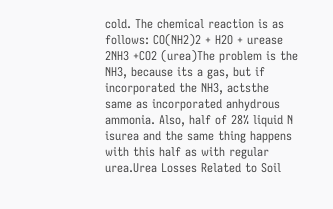cold. The chemical reaction is as follows: CO(NH2)2 + H2O + urease 2NH3 +CO2 (urea)The problem is the NH3, because its a gas, but if incorporated the NH3, actsthe same as incorporated anhydrous ammonia. Also, half of 28% liquid N isurea and the same thing happens with this half as with regular urea.Urea Losses Related to Soil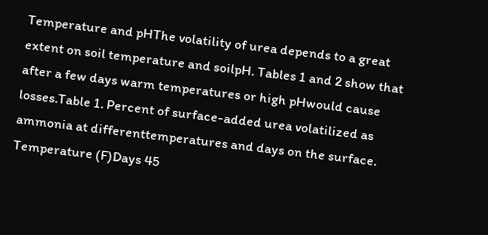Temperature and pHThe volatility of urea depends to a great extent on soil temperature and soilpH. Tables 1 and 2 show that after a few days warm temperatures or high pHwould cause losses.Table 1. Percent of surface-added urea volatilized as ammonia at differenttemperatures and days on the surface. Temperature (F)Days 45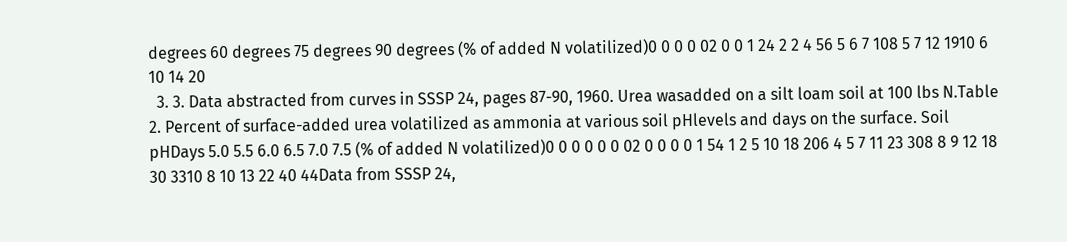degrees 60 degrees 75 degrees 90 degrees (% of added N volatilized)0 0 0 0 02 0 0 1 24 2 2 4 56 5 6 7 108 5 7 12 1910 6 10 14 20
  3. 3. Data abstracted from curves in SSSP 24, pages 87-90, 1960. Urea wasadded on a silt loam soil at 100 lbs N.Table 2. Percent of surface-added urea volatilized as ammonia at various soil pHlevels and days on the surface. Soil pHDays 5.0 5.5 6.0 6.5 7.0 7.5 (% of added N volatilized)0 0 0 0 0 0 02 0 0 0 0 1 54 1 2 5 10 18 206 4 5 7 11 23 308 8 9 12 18 30 3310 8 10 13 22 40 44Data from SSSP 24,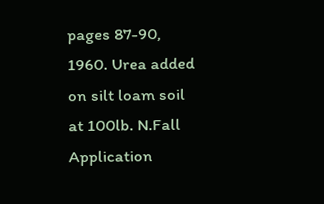pages 87-90, 1960. Urea added on silt loam soil at 100lb. N.Fall Application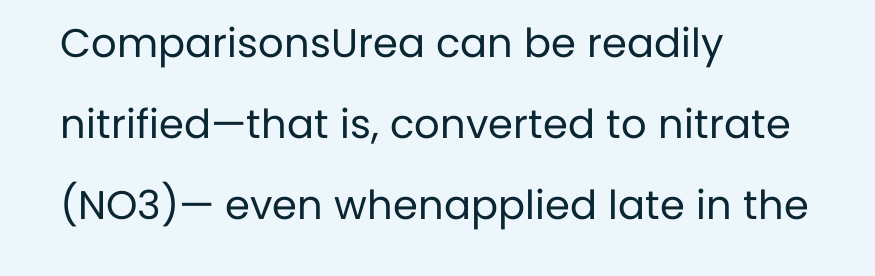ComparisonsUrea can be readily nitrified—that is, converted to nitrate (NO3)— even whenapplied late in the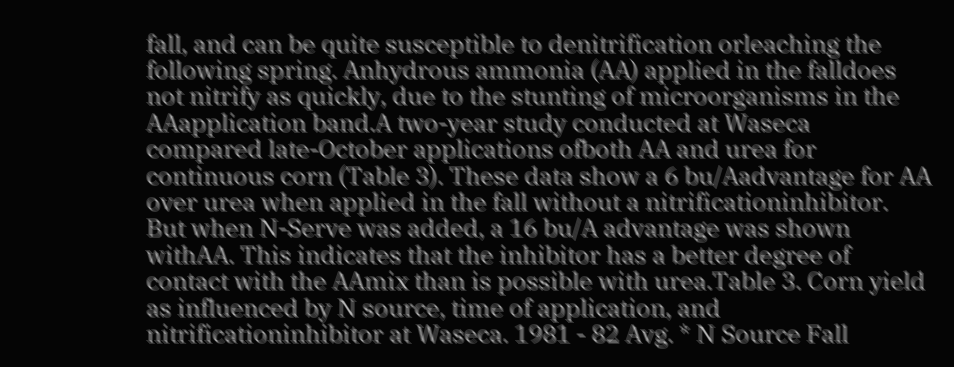fall, and can be quite susceptible to denitrification orleaching the following spring. Anhydrous ammonia (AA) applied in the falldoes not nitrify as quickly, due to the stunting of microorganisms in the AAapplication band.A two-year study conducted at Waseca compared late-October applications ofboth AA and urea for continuous corn (Table 3). These data show a 6 bu/Aadvantage for AA over urea when applied in the fall without a nitrificationinhibitor. But when N-Serve was added, a 16 bu/A advantage was shown withAA. This indicates that the inhibitor has a better degree of contact with the AAmix than is possible with urea.Table 3. Corn yield as influenced by N source, time of application, and nitrificationinhibitor at Waseca. 1981 - 82 Avg. * N Source Fall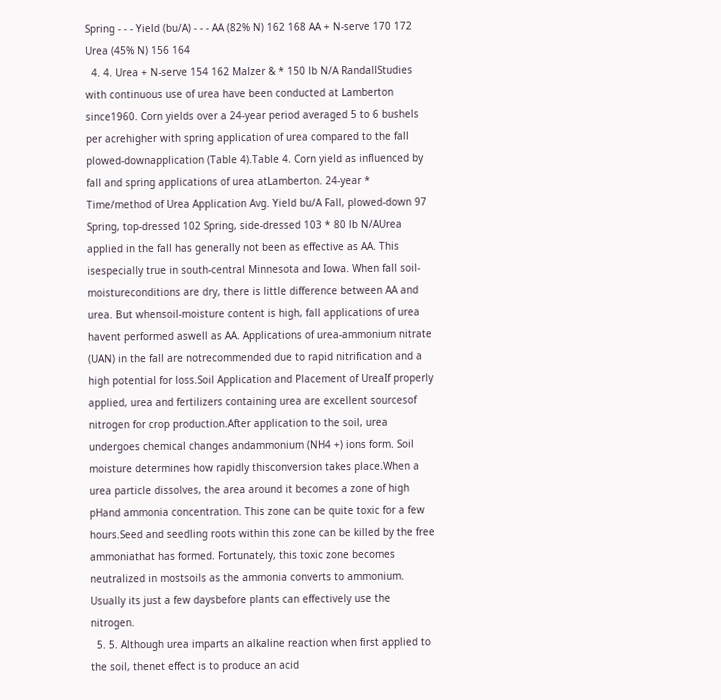Spring - - - Yield (bu/A) - - - AA (82% N) 162 168 AA + N-serve 170 172 Urea (45% N) 156 164
  4. 4. Urea + N-serve 154 162 Malzer & * 150 lb N/A RandallStudies with continuous use of urea have been conducted at Lamberton since1960. Corn yields over a 24-year period averaged 5 to 6 bushels per acrehigher with spring application of urea compared to the fall plowed-downapplication (Table 4).Table 4. Corn yield as influenced by fall and spring applications of urea atLamberton. 24-year * Time/method of Urea Application Avg. Yield bu/A Fall, plowed-down 97 Spring, top-dressed 102 Spring, side-dressed 103 * 80 lb N/AUrea applied in the fall has generally not been as effective as AA. This isespecially true in south-central Minnesota and Iowa. When fall soil-moistureconditions are dry, there is little difference between AA and urea. But whensoil-moisture content is high, fall applications of urea havent performed aswell as AA. Applications of urea-ammonium nitrate (UAN) in the fall are notrecommended due to rapid nitrification and a high potential for loss.Soil Application and Placement of UreaIf properly applied, urea and fertilizers containing urea are excellent sourcesof nitrogen for crop production.After application to the soil, urea undergoes chemical changes andammonium (NH4 +) ions form. Soil moisture determines how rapidly thisconversion takes place.When a urea particle dissolves, the area around it becomes a zone of high pHand ammonia concentration. This zone can be quite toxic for a few hours.Seed and seedling roots within this zone can be killed by the free ammoniathat has formed. Fortunately, this toxic zone becomes neutralized in mostsoils as the ammonia converts to ammonium. Usually its just a few daysbefore plants can effectively use the nitrogen.
  5. 5. Although urea imparts an alkaline reaction when first applied to the soil, thenet effect is to produce an acid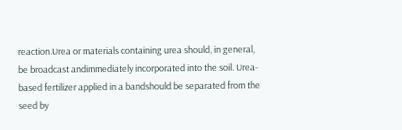reaction.Urea or materials containing urea should, in general, be broadcast andimmediately incorporated into the soil. Urea-based fertilizer applied in a bandshould be separated from the seed by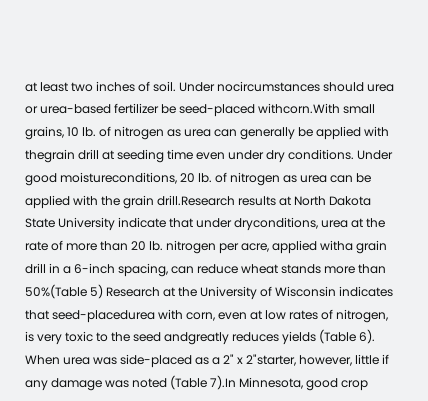at least two inches of soil. Under nocircumstances should urea or urea-based fertilizer be seed-placed withcorn.With small grains, 10 lb. of nitrogen as urea can generally be applied with thegrain drill at seeding time even under dry conditions. Under good moistureconditions, 20 lb. of nitrogen as urea can be applied with the grain drill.Research results at North Dakota State University indicate that under dryconditions, urea at the rate of more than 20 lb. nitrogen per acre, applied witha grain drill in a 6-inch spacing, can reduce wheat stands more than 50%(Table 5) Research at the University of Wisconsin indicates that seed-placedurea with corn, even at low rates of nitrogen, is very toxic to the seed andgreatly reduces yields (Table 6). When urea was side-placed as a 2" x 2"starter, however, little if any damage was noted (Table 7).In Minnesota, good crop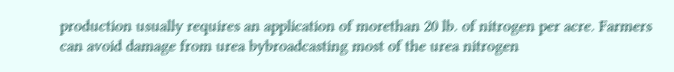production usually requires an application of morethan 20 lb. of nitrogen per acre. Farmers can avoid damage from urea bybroadcasting most of the urea nitrogen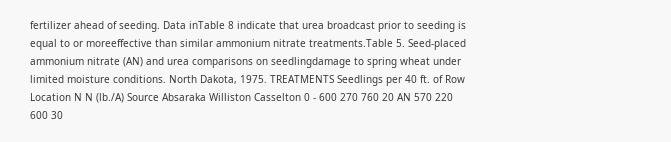fertilizer ahead of seeding. Data inTable 8 indicate that urea broadcast prior to seeding is equal to or moreeffective than similar ammonium nitrate treatments.Table 5. Seed-placed ammonium nitrate (AN) and urea comparisons on seedlingdamage to spring wheat under limited moisture conditions. North Dakota, 1975. TREATMENTS Seedlings per 40 ft. of Row Location N N (lb./A) Source Absaraka Williston Casselton 0 - 600 270 760 20 AN 570 220 600 30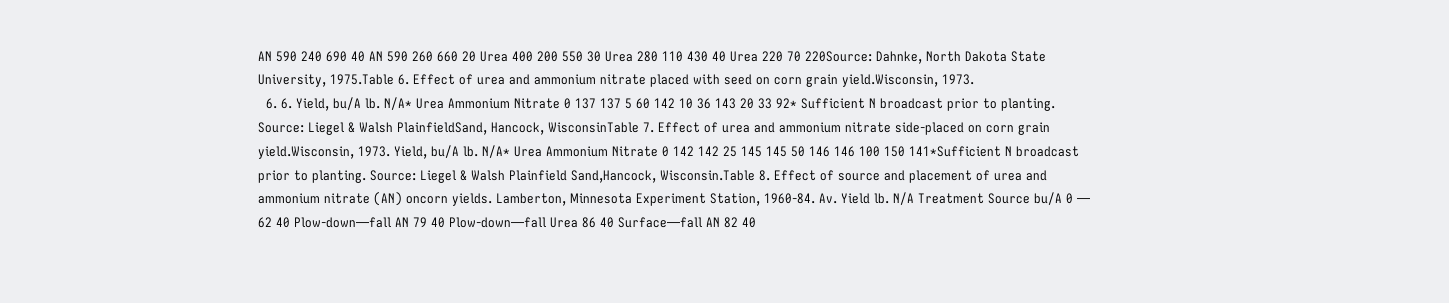AN 590 240 690 40 AN 590 260 660 20 Urea 400 200 550 30 Urea 280 110 430 40 Urea 220 70 220Source: Dahnke, North Dakota State University, 1975.Table 6. Effect of urea and ammonium nitrate placed with seed on corn grain yield.Wisconsin, 1973.
  6. 6. Yield, bu/A lb. N/A* Urea Ammonium Nitrate 0 137 137 5 60 142 10 36 143 20 33 92* Sufficient N broadcast prior to planting. Source: Liegel & Walsh PlainfieldSand, Hancock, WisconsinTable 7. Effect of urea and ammonium nitrate side-placed on corn grain yield.Wisconsin, 1973. Yield, bu/A lb. N/A* Urea Ammonium Nitrate 0 142 142 25 145 145 50 146 146 100 150 141*Sufficient N broadcast prior to planting. Source: Liegel & Walsh Plainfield Sand,Hancock, Wisconsin.Table 8. Effect of source and placement of urea and ammonium nitrate (AN) oncorn yields. Lamberton, Minnesota Experiment Station, 1960-84. Av. Yield lb. N/A Treatment Source bu/A 0 — 62 40 Plow-down—fall AN 79 40 Plow-down—fall Urea 86 40 Surface—fall AN 82 40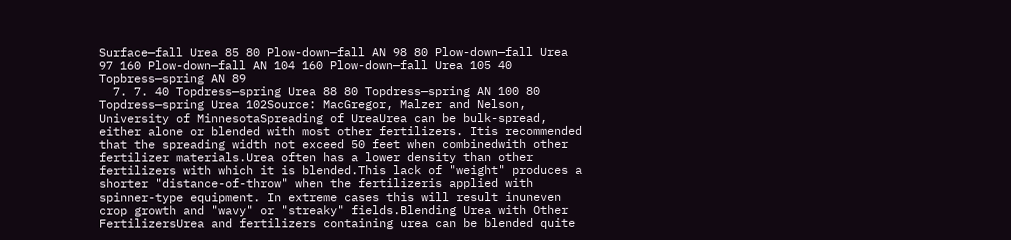Surface—fall Urea 85 80 Plow-down—fall AN 98 80 Plow-down—fall Urea 97 160 Plow-down—fall AN 104 160 Plow-down—fall Urea 105 40 Topbress—spring AN 89
  7. 7. 40 Topdress—spring Urea 88 80 Topdress—spring AN 100 80 Topdress—spring Urea 102Source: MacGregor, Malzer and Nelson, University of MinnesotaSpreading of UreaUrea can be bulk-spread, either alone or blended with most other fertilizers. Itis recommended that the spreading width not exceed 50 feet when combinedwith other fertilizer materials.Urea often has a lower density than other fertilizers with which it is blended.This lack of "weight" produces a shorter "distance-of-throw" when the fertilizeris applied with spinner-type equipment. In extreme cases this will result inuneven crop growth and "wavy" or "streaky" fields.Blending Urea with Other FertilizersUrea and fertilizers containing urea can be blended quite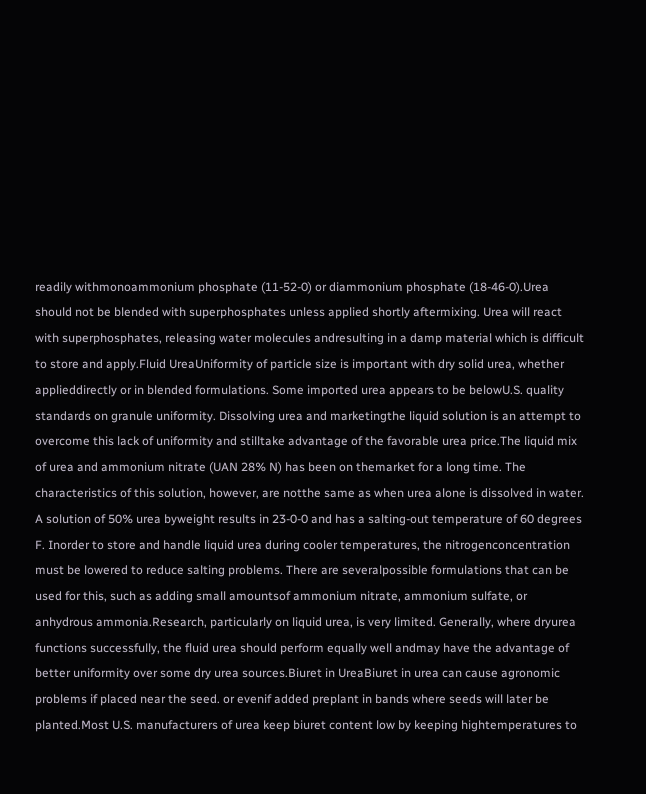readily withmonoammonium phosphate (11-52-0) or diammonium phosphate (18-46-0).Urea should not be blended with superphosphates unless applied shortly aftermixing. Urea will react with superphosphates, releasing water molecules andresulting in a damp material which is difficult to store and apply.Fluid UreaUniformity of particle size is important with dry solid urea, whether applieddirectly or in blended formulations. Some imported urea appears to be belowU.S. quality standards on granule uniformity. Dissolving urea and marketingthe liquid solution is an attempt to overcome this lack of uniformity and stilltake advantage of the favorable urea price.The liquid mix of urea and ammonium nitrate (UAN 28% N) has been on themarket for a long time. The characteristics of this solution, however, are notthe same as when urea alone is dissolved in water. A solution of 50% urea byweight results in 23-0-0 and has a salting-out temperature of 60 degrees F. Inorder to store and handle liquid urea during cooler temperatures, the nitrogenconcentration must be lowered to reduce salting problems. There are severalpossible formulations that can be used for this, such as adding small amountsof ammonium nitrate, ammonium sulfate, or anhydrous ammonia.Research, particularly on liquid urea, is very limited. Generally, where dryurea functions successfully, the fluid urea should perform equally well andmay have the advantage of better uniformity over some dry urea sources.Biuret in UreaBiuret in urea can cause agronomic problems if placed near the seed. or evenif added preplant in bands where seeds will later be planted.Most U.S. manufacturers of urea keep biuret content low by keeping hightemperatures to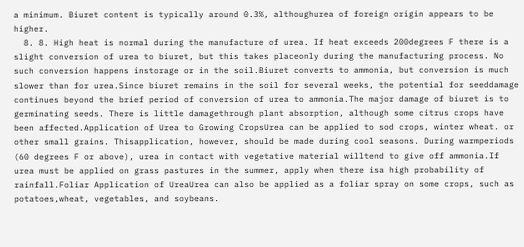a minimum. Biuret content is typically around 0.3%, althoughurea of foreign origin appears to be higher.
  8. 8. High heat is normal during the manufacture of urea. If heat exceeds 200degrees F there is a slight conversion of urea to biuret, but this takes placeonly during the manufacturing process. No such conversion happens instorage or in the soil.Biuret converts to ammonia, but conversion is much slower than for urea.Since biuret remains in the soil for several weeks, the potential for seeddamage continues beyond the brief period of conversion of urea to ammonia.The major damage of biuret is to germinating seeds. There is little damagethrough plant absorption, although some citrus crops have been affected.Application of Urea to Growing CropsUrea can be applied to sod crops, winter wheat. or other small grains. Thisapplication, however, should be made during cool seasons. During warmperiods (60 degrees F or above), urea in contact with vegetative material willtend to give off ammonia.If urea must be applied on grass pastures in the summer, apply when there isa high probability of rainfall.Foliar Application of UreaUrea can also be applied as a foliar spray on some crops, such as potatoes,wheat, vegetables, and soybeans.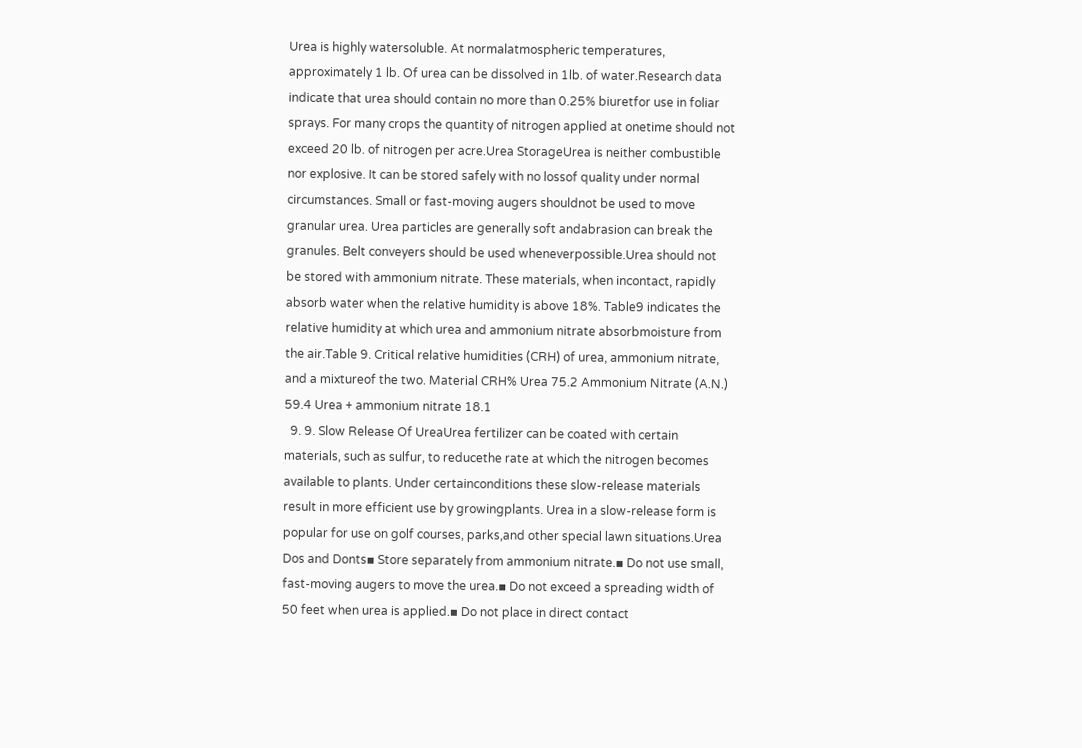Urea is highly watersoluble. At normalatmospheric temperatures, approximately 1 lb. Of urea can be dissolved in 1lb. of water.Research data indicate that urea should contain no more than 0.25% biuretfor use in foliar sprays. For many crops the quantity of nitrogen applied at onetime should not exceed 20 lb. of nitrogen per acre.Urea StorageUrea is neither combustible nor explosive. It can be stored safely with no lossof quality under normal circumstances. Small or fast-moving augers shouldnot be used to move granular urea. Urea particles are generally soft andabrasion can break the granules. Belt conveyers should be used wheneverpossible.Urea should not be stored with ammonium nitrate. These materials, when incontact, rapidly absorb water when the relative humidity is above 18%. Table9 indicates the relative humidity at which urea and ammonium nitrate absorbmoisture from the air.Table 9. Critical relative humidities (CRH) of urea, ammonium nitrate, and a mixtureof the two. Material CRH% Urea 75.2 Ammonium Nitrate (A.N.) 59.4 Urea + ammonium nitrate 18.1
  9. 9. Slow Release Of UreaUrea fertilizer can be coated with certain materials, such as sulfur, to reducethe rate at which the nitrogen becomes available to plants. Under certainconditions these slow-release materials result in more efficient use by growingplants. Urea in a slow-release form is popular for use on golf courses, parks,and other special lawn situations.Urea Dos and Donts▪ Store separately from ammonium nitrate.▪ Do not use small, fast-moving augers to move the urea.▪ Do not exceed a spreading width of 50 feet when urea is applied.▪ Do not place in direct contact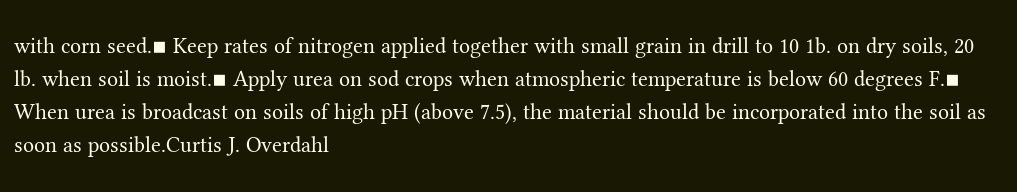with corn seed.▪ Keep rates of nitrogen applied together with small grain in drill to 10 1b. on dry soils, 20 lb. when soil is moist.▪ Apply urea on sod crops when atmospheric temperature is below 60 degrees F.▪ When urea is broadcast on soils of high pH (above 7.5), the material should be incorporated into the soil as soon as possible.Curtis J. Overdahl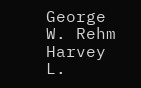George W. Rehm Harvey L.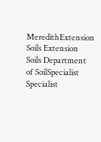MeredithExtension Soils Extension Soils Department of SoilSpecialist Specialist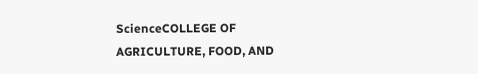ScienceCOLLEGE OF AGRICULTURE, FOOD, AND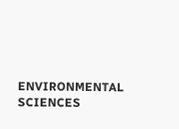ENVIRONMENTAL SCIENCES